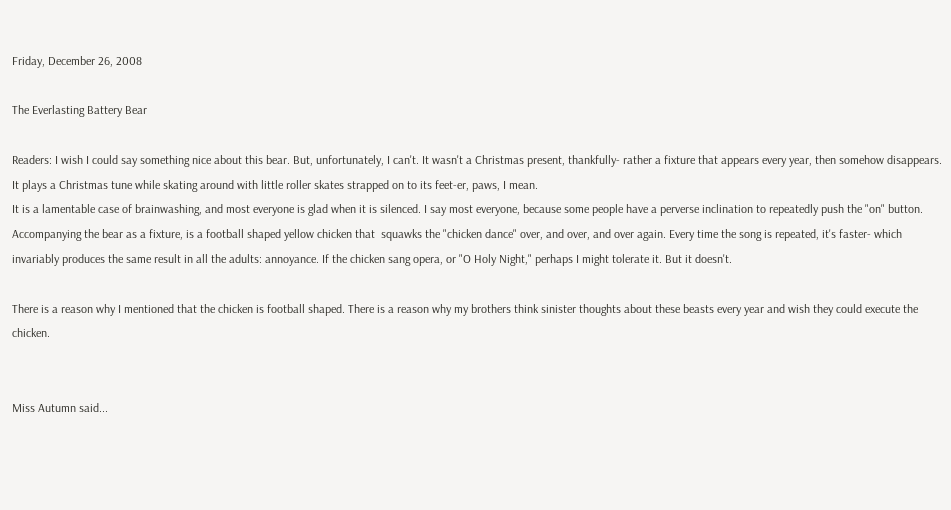Friday, December 26, 2008

The Everlasting Battery Bear

Readers: I wish I could say something nice about this bear. But, unfortunately, I can't. It wasn't a Christmas present, thankfully- rather a fixture that appears every year, then somehow disappears. It plays a Christmas tune while skating around with little roller skates strapped on to its feet-er, paws, I mean.
It is a lamentable case of brainwashing, and most everyone is glad when it is silenced. I say most everyone, because some people have a perverse inclination to repeatedly push the "on" button.
Accompanying the bear as a fixture, is a football shaped yellow chicken that  squawks the "chicken dance" over, and over, and over again. Every time the song is repeated, it's faster- which invariably produces the same result in all the adults: annoyance. If the chicken sang opera, or "O Holy Night," perhaps I might tolerate it. But it doesn't.

There is a reason why I mentioned that the chicken is football shaped. There is a reason why my brothers think sinister thoughts about these beasts every year and wish they could execute the chicken.


Miss Autumn said...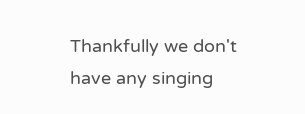Thankfully we don't have any singing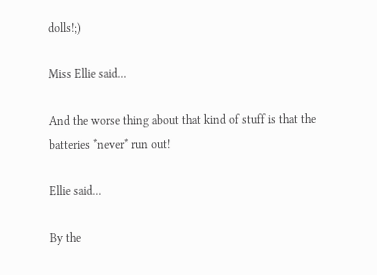dolls!;)

Miss Ellie said...

And the worse thing about that kind of stuff is that the batteries *never* run out!

Ellie said...

By the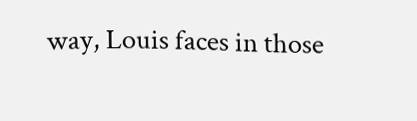way, Louis faces in those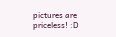pictures are priceless! :D